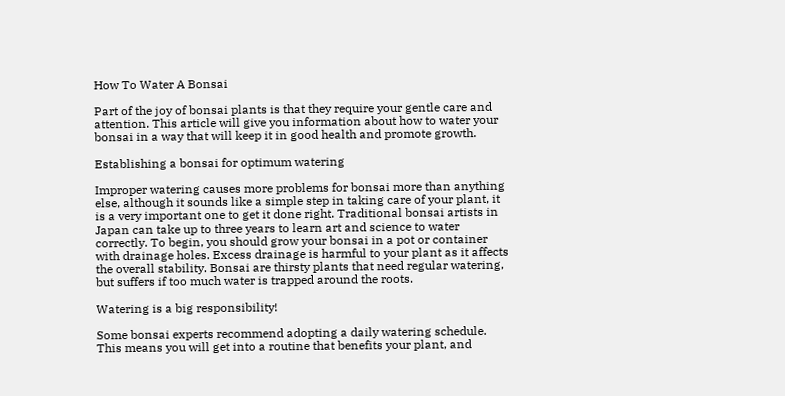How To Water A Bonsai

Part of the joy of bonsai plants is that they require your gentle care and attention. This article will give you information about how to water your bonsai in a way that will keep it in good health and promote growth.

Establishing a bonsai for optimum watering

Improper watering causes more problems for bonsai more than anything else, although it sounds like a simple step in taking care of your plant, it is a very important one to get it done right. Traditional bonsai artists in Japan can take up to three years to learn art and science to water correctly. To begin, you should grow your bonsai in a pot or container with drainage holes. Excess drainage is harmful to your plant as it affects the overall stability. Bonsai are thirsty plants that need regular watering, but suffers if too much water is trapped around the roots.

Watering is a big responsibility!

Some bonsai experts recommend adopting a daily watering schedule. This means you will get into a routine that benefits your plant, and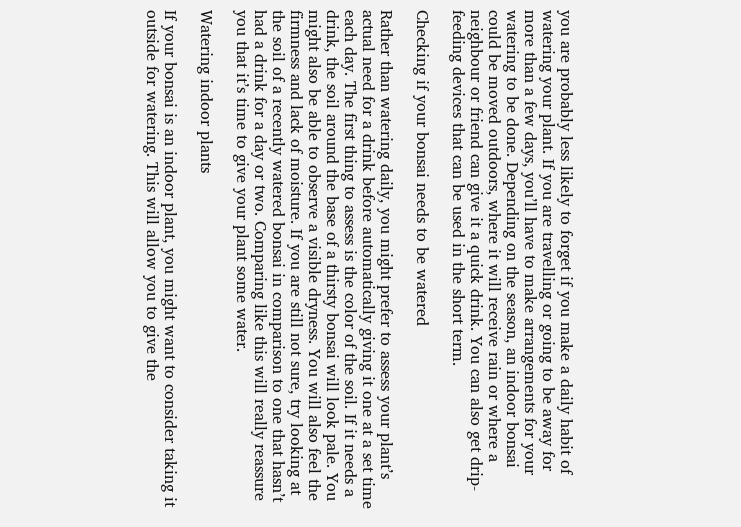you are probably less likely to forget if you make a daily habit of watering your plant. If you are travelling or going to be away for more than a few days, you’ll have to make arrangements for your watering to be done. Depending on the season, an indoor bonsai could be moved outdoors, where it will receive rain or where a neighbour or friend can give it a quick drink. You can also get drip-feeding devices that can be used in the short term.

Checking if your bonsai needs to be watered

Rather than watering daily, you might prefer to assess your plant’s actual need for a drink before automatically giving it one at a set time each day. The first thing to assess is the color of the soil. If it needs a drink, the soil around the base of a thirsty bonsai will look pale. You might also be able to observe a visible dryness. You will also feel the firmness and lack of moisture. If you are still not sure, try looking at the soil of a recently watered bonsai in comparison to one that hasn’t had a drink for a day or two. Comparing like this will really reassure you that it’s time to give your plant some water.

Watering indoor plants

If your bonsai is an indoor plant, you might want to consider taking it outside for watering. This will allow you to give the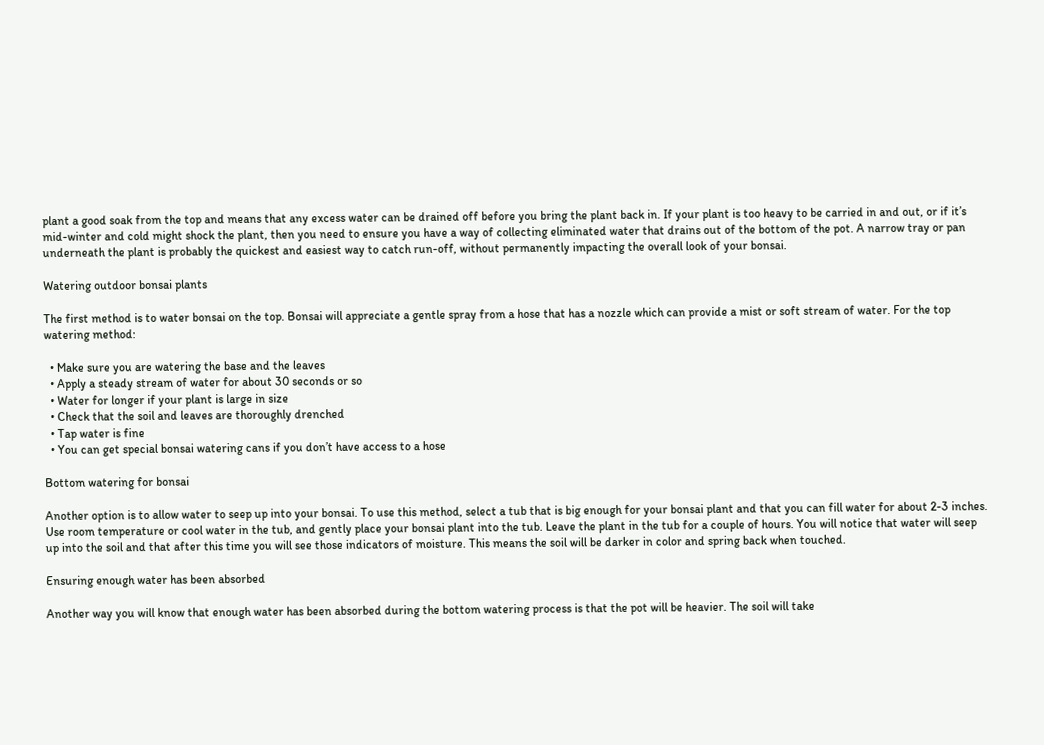plant a good soak from the top and means that any excess water can be drained off before you bring the plant back in. If your plant is too heavy to be carried in and out, or if it’s mid-winter and cold might shock the plant, then you need to ensure you have a way of collecting eliminated water that drains out of the bottom of the pot. A narrow tray or pan underneath the plant is probably the quickest and easiest way to catch run-off, without permanently impacting the overall look of your bonsai.

Watering outdoor bonsai plants

The first method is to water bonsai on the top. Bonsai will appreciate a gentle spray from a hose that has a nozzle which can provide a mist or soft stream of water. For the top watering method:

  • Make sure you are watering the base and the leaves
  • Apply a steady stream of water for about 30 seconds or so
  • Water for longer if your plant is large in size
  • Check that the soil and leaves are thoroughly drenched
  • Tap water is fine
  • You can get special bonsai watering cans if you don’t have access to a hose

Bottom watering for bonsai

Another option is to allow water to seep up into your bonsai. To use this method, select a tub that is big enough for your bonsai plant and that you can fill water for about 2-3 inches. Use room temperature or cool water in the tub, and gently place your bonsai plant into the tub. Leave the plant in the tub for a couple of hours. You will notice that water will seep up into the soil and that after this time you will see those indicators of moisture. This means the soil will be darker in color and spring back when touched.

Ensuring enough water has been absorbed

Another way you will know that enough water has been absorbed during the bottom watering process is that the pot will be heavier. The soil will take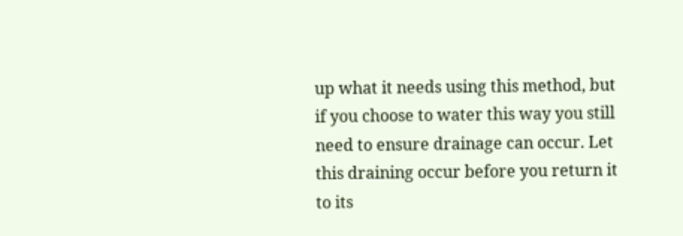up what it needs using this method, but if you choose to water this way you still need to ensure drainage can occur. Let this draining occur before you return it to its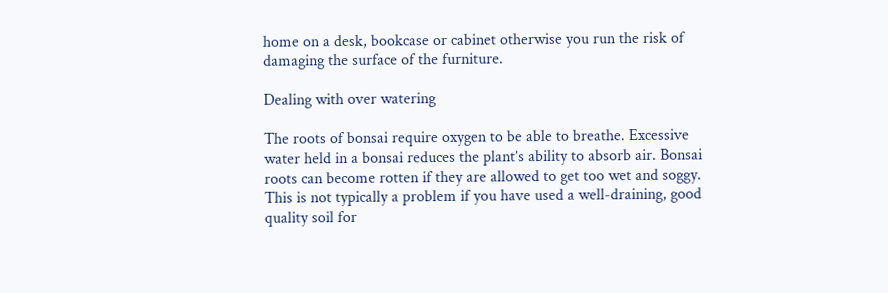home on a desk, bookcase or cabinet otherwise you run the risk of damaging the surface of the furniture.

Dealing with over watering

The roots of bonsai require oxygen to be able to breathe. Excessive water held in a bonsai reduces the plant’s ability to absorb air. Bonsai roots can become rotten if they are allowed to get too wet and soggy. This is not typically a problem if you have used a well-draining, good quality soil for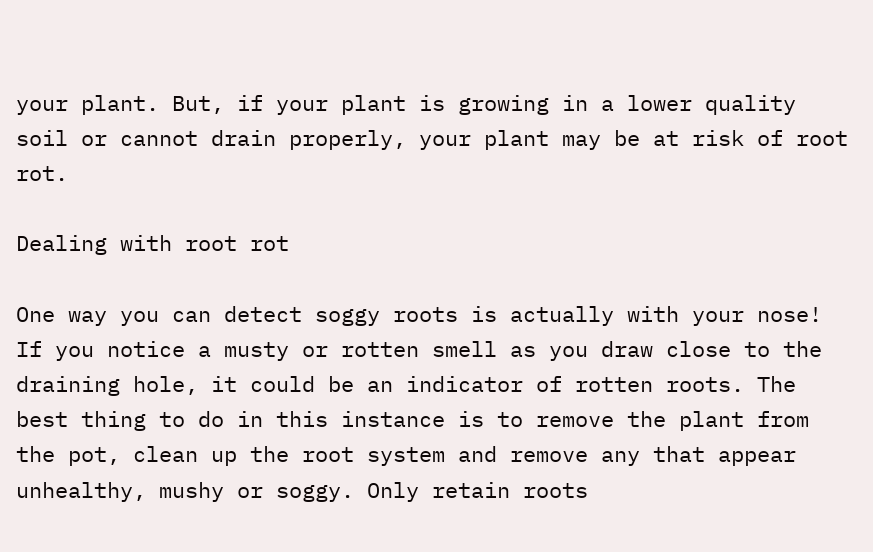your plant. But, if your plant is growing in a lower quality soil or cannot drain properly, your plant may be at risk of root rot.

Dealing with root rot

One way you can detect soggy roots is actually with your nose! If you notice a musty or rotten smell as you draw close to the draining hole, it could be an indicator of rotten roots. The best thing to do in this instance is to remove the plant from the pot, clean up the root system and remove any that appear unhealthy, mushy or soggy. Only retain roots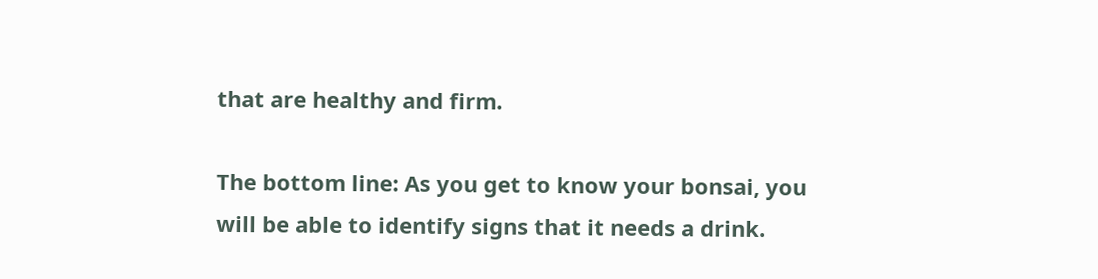that are healthy and firm.

The bottom line: As you get to know your bonsai, you will be able to identify signs that it needs a drink.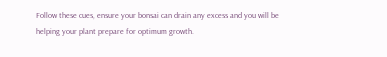Follow these cues, ensure your bonsai can drain any excess and you will be helping your plant prepare for optimum growth.